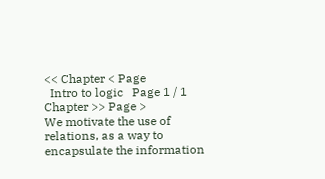<< Chapter < Page
  Intro to logic   Page 1 / 1
Chapter >> Page >
We motivate the use of relations, as a way to encapsulate the information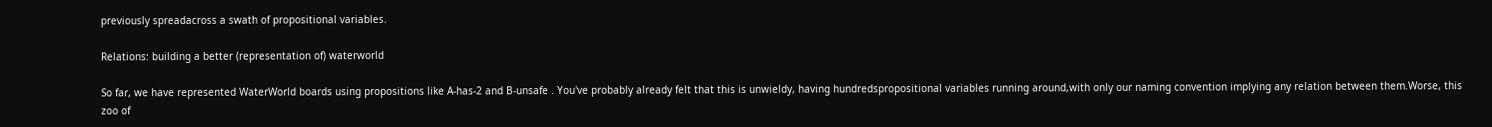previously spreadacross a swath of propositional variables.

Relations: building a better (representation of) waterworld

So far, we have represented WaterWorld boards using propositions like A-has-2 and B-unsafe . You've probably already felt that this is unwieldy, having hundredspropositional variables running around,with only our naming convention implying any relation between them.Worse, this zoo of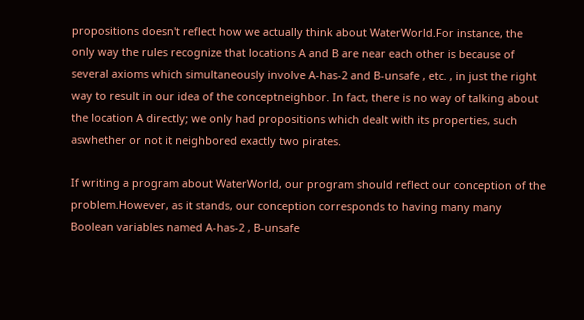propositions doesn't reflect how we actually think about WaterWorld.For instance, the only way the rules recognize that locations A and B are near each other is because of several axioms which simultaneously involve A-has-2 and B-unsafe , etc. , in just the right way to result in our idea of the conceptneighbor. In fact, there is no way of talking about the location A directly; we only had propositions which dealt with its properties, such aswhether or not it neighbored exactly two pirates.

If writing a program about WaterWorld, our program should reflect our conception of the problem.However, as it stands, our conception corresponds to having many many Boolean variables named A-has-2 , B-unsafe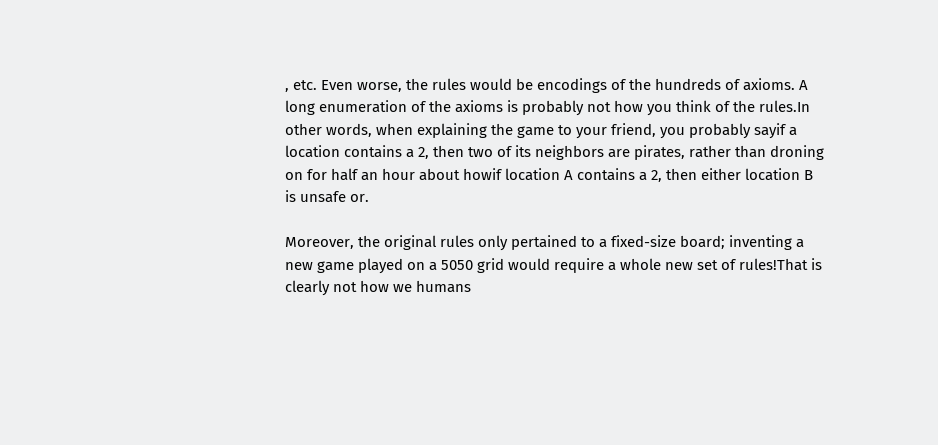, etc. Even worse, the rules would be encodings of the hundreds of axioms. A long enumeration of the axioms is probably not how you think of the rules.In other words, when explaining the game to your friend, you probably sayif a location contains a 2, then two of its neighbors are pirates, rather than droning on for half an hour about howif location A contains a 2, then either location B is unsafe or.

Moreover, the original rules only pertained to a fixed-size board; inventing a new game played on a 5050 grid would require a whole new set of rules!That is clearly not how we humans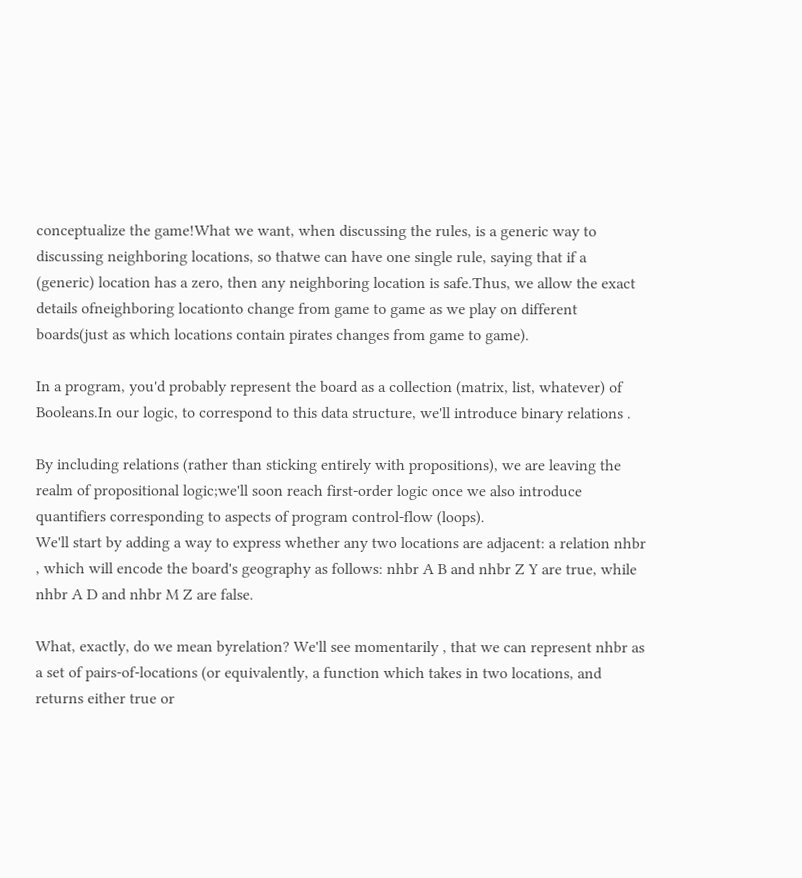conceptualize the game!What we want, when discussing the rules, is a generic way to discussing neighboring locations, so thatwe can have one single rule, saying that if a (generic) location has a zero, then any neighboring location is safe.Thus, we allow the exact details ofneighboring locationto change from game to game as we play on different boards(just as which locations contain pirates changes from game to game).

In a program, you'd probably represent the board as a collection (matrix, list, whatever) of Booleans.In our logic, to correspond to this data structure, we'll introduce binary relations .

By including relations (rather than sticking entirely with propositions), we are leaving the realm of propositional logic;we'll soon reach first-order logic once we also introduce quantifiers corresponding to aspects of program control-flow (loops).
We'll start by adding a way to express whether any two locations are adjacent: a relation nhbr , which will encode the board's geography as follows: nhbr A B and nhbr Z Y are true, while nhbr A D and nhbr M Z are false.

What, exactly, do we mean byrelation? We'll see momentarily , that we can represent nhbr as a set of pairs-of-locations (or equivalently, a function which takes in two locations, and returns either true or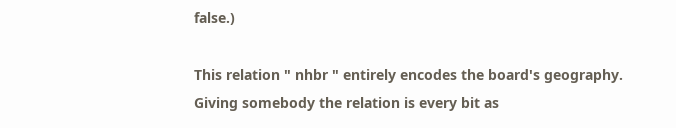false.)

This relation " nhbr " entirely encodes the board's geography. Giving somebody the relation is every bit as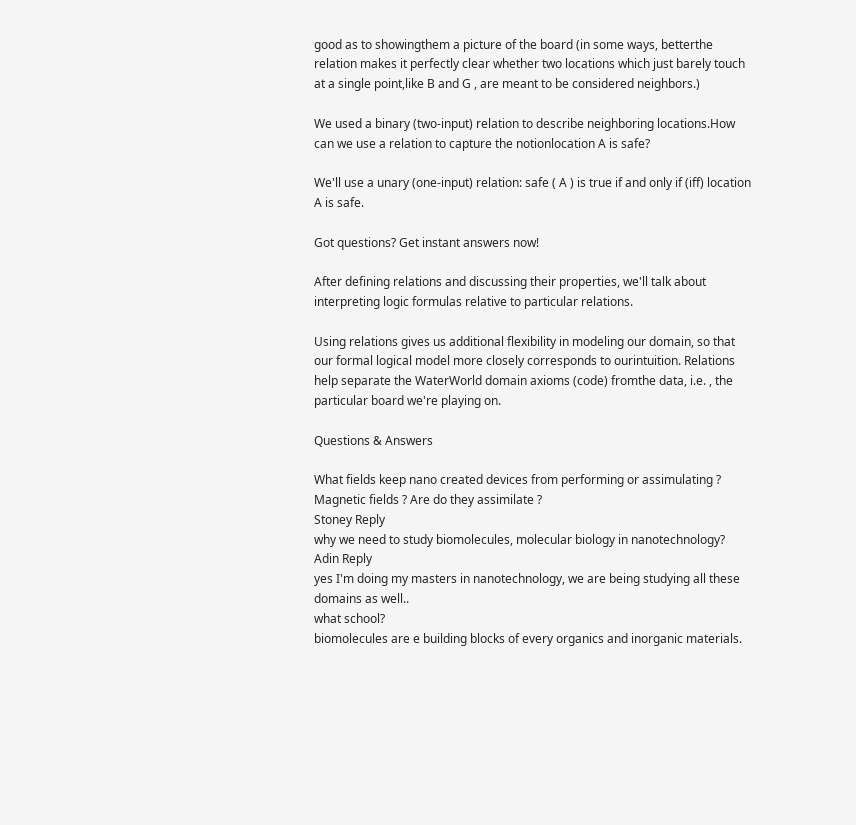good as to showingthem a picture of the board (in some ways, betterthe relation makes it perfectly clear whether two locations which just barely touch at a single point,like B and G , are meant to be considered neighbors.)

We used a binary (two-input) relation to describe neighboring locations.How can we use a relation to capture the notionlocation A is safe?

We'll use a unary (one-input) relation: safe ( A ) is true if and only if (iff) location A is safe.

Got questions? Get instant answers now!

After defining relations and discussing their properties, we'll talk about interpreting logic formulas relative to particular relations.

Using relations gives us additional flexibility in modeling our domain, so that our formal logical model more closely corresponds to ourintuition. Relations help separate the WaterWorld domain axioms (code) fromthe data, i.e. , the particular board we're playing on.

Questions & Answers

What fields keep nano created devices from performing or assimulating ? Magnetic fields ? Are do they assimilate ?
Stoney Reply
why we need to study biomolecules, molecular biology in nanotechnology?
Adin Reply
yes I'm doing my masters in nanotechnology, we are being studying all these domains as well..
what school?
biomolecules are e building blocks of every organics and inorganic materials.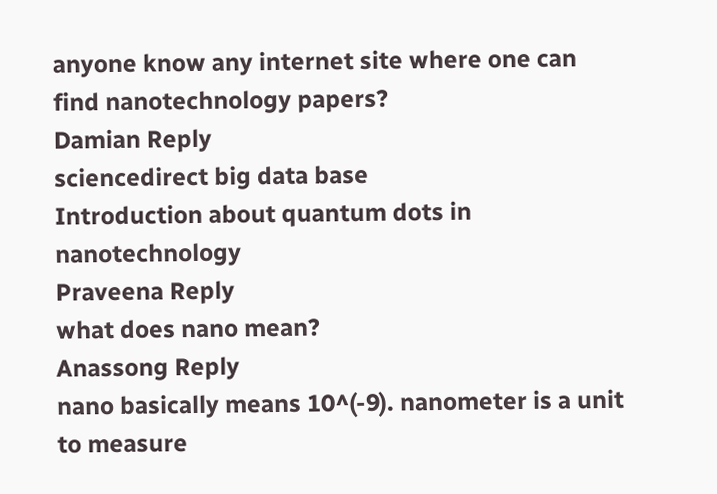anyone know any internet site where one can find nanotechnology papers?
Damian Reply
sciencedirect big data base
Introduction about quantum dots in nanotechnology
Praveena Reply
what does nano mean?
Anassong Reply
nano basically means 10^(-9). nanometer is a unit to measure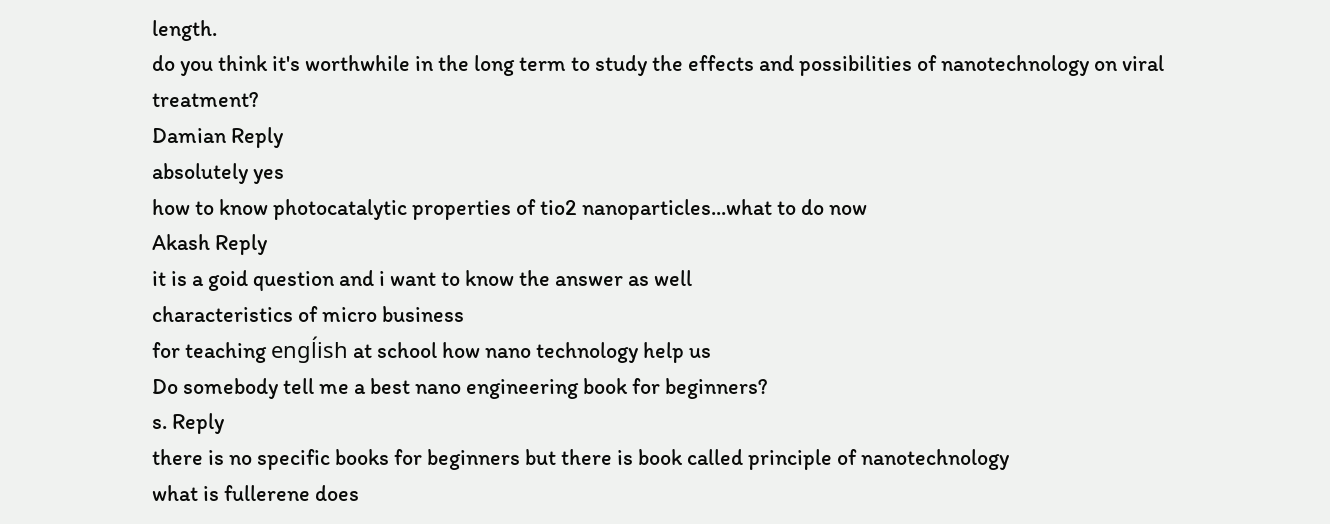length.
do you think it's worthwhile in the long term to study the effects and possibilities of nanotechnology on viral treatment?
Damian Reply
absolutely yes
how to know photocatalytic properties of tio2 nanoparticles...what to do now
Akash Reply
it is a goid question and i want to know the answer as well
characteristics of micro business
for teaching engĺish at school how nano technology help us
Do somebody tell me a best nano engineering book for beginners?
s. Reply
there is no specific books for beginners but there is book called principle of nanotechnology
what is fullerene does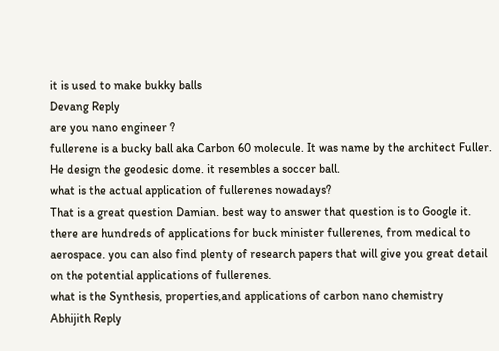it is used to make bukky balls
Devang Reply
are you nano engineer ?
fullerene is a bucky ball aka Carbon 60 molecule. It was name by the architect Fuller. He design the geodesic dome. it resembles a soccer ball.
what is the actual application of fullerenes nowadays?
That is a great question Damian. best way to answer that question is to Google it. there are hundreds of applications for buck minister fullerenes, from medical to aerospace. you can also find plenty of research papers that will give you great detail on the potential applications of fullerenes.
what is the Synthesis, properties,and applications of carbon nano chemistry
Abhijith Reply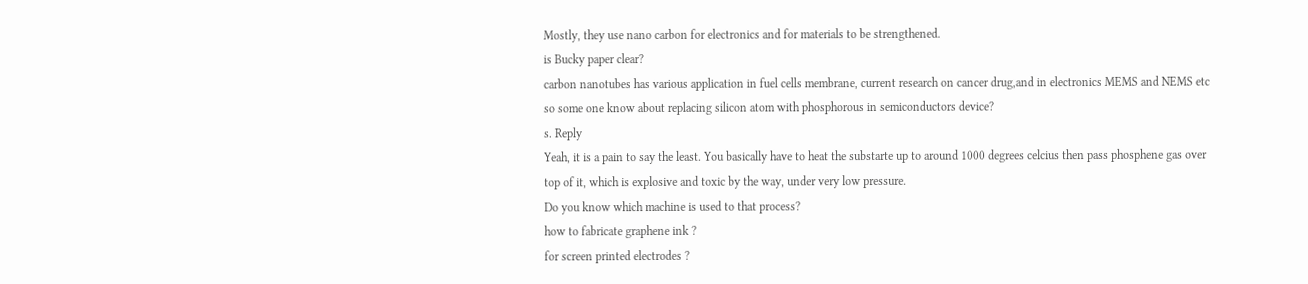Mostly, they use nano carbon for electronics and for materials to be strengthened.
is Bucky paper clear?
carbon nanotubes has various application in fuel cells membrane, current research on cancer drug,and in electronics MEMS and NEMS etc
so some one know about replacing silicon atom with phosphorous in semiconductors device?
s. Reply
Yeah, it is a pain to say the least. You basically have to heat the substarte up to around 1000 degrees celcius then pass phosphene gas over top of it, which is explosive and toxic by the way, under very low pressure.
Do you know which machine is used to that process?
how to fabricate graphene ink ?
for screen printed electrodes ?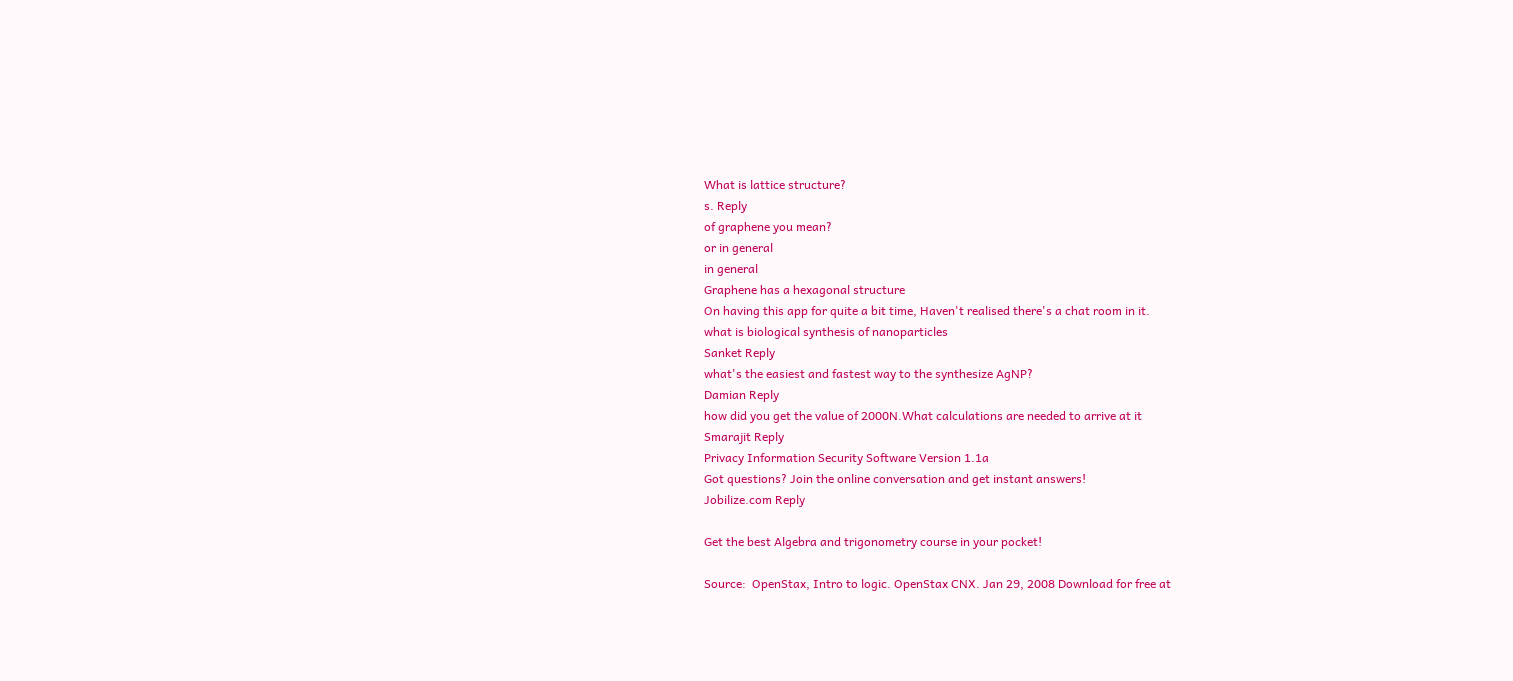What is lattice structure?
s. Reply
of graphene you mean?
or in general
in general
Graphene has a hexagonal structure
On having this app for quite a bit time, Haven't realised there's a chat room in it.
what is biological synthesis of nanoparticles
Sanket Reply
what's the easiest and fastest way to the synthesize AgNP?
Damian Reply
how did you get the value of 2000N.What calculations are needed to arrive at it
Smarajit Reply
Privacy Information Security Software Version 1.1a
Got questions? Join the online conversation and get instant answers!
Jobilize.com Reply

Get the best Algebra and trigonometry course in your pocket!

Source:  OpenStax, Intro to logic. OpenStax CNX. Jan 29, 2008 Download for free at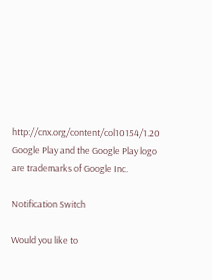http://cnx.org/content/col10154/1.20
Google Play and the Google Play logo are trademarks of Google Inc.

Notification Switch

Would you like to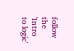follow the 'Intro to logic'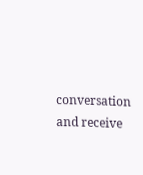conversation and receive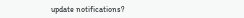update notifications?